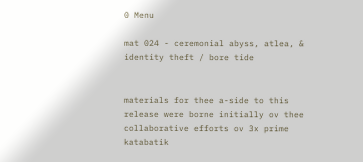0 Menu

mat 024 - ceremonial abyss, atlea, & identity theft / bore tide


materials for thee a-side to this release were borne initially ov thee collaborative efforts ov 3x prime katabatik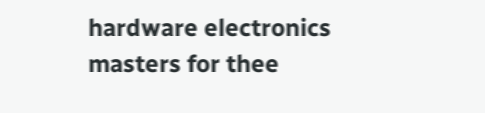hardware electronics masters for thee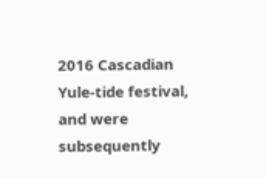2016 Cascadian Yule-tide festival, and were subsequently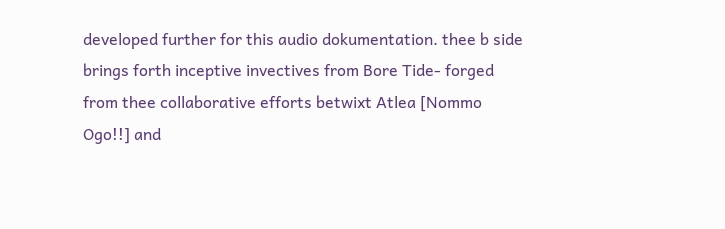developed further for this audio dokumentation. thee b side brings forth inceptive invectives from Bore Tide- forged from thee collaborative efforts betwixt Atlea [Nommo Ogo!!] and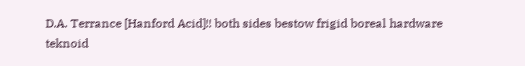D.A. Terrance [Hanford Acid]!! both sides bestow frigid boreal hardware teknoid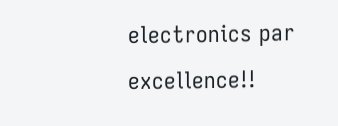electronics par excellence!!